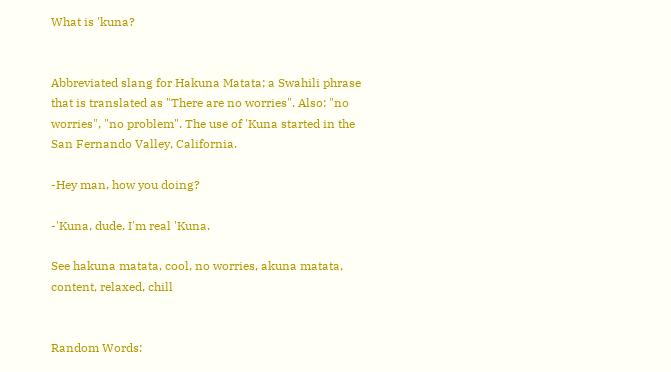What is 'kuna?


Abbreviated slang for Hakuna Matata; a Swahili phrase that is translated as "There are no worries". Also: "no worries", "no problem". The use of 'Kuna started in the San Fernando Valley, California.

-Hey man, how you doing?

-'Kuna, dude. I'm real 'Kuna.

See hakuna matata, cool, no worries, akuna matata, content, relaxed, chill


Random Words: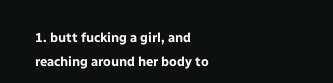1. butt fucking a girl, and reaching around her body to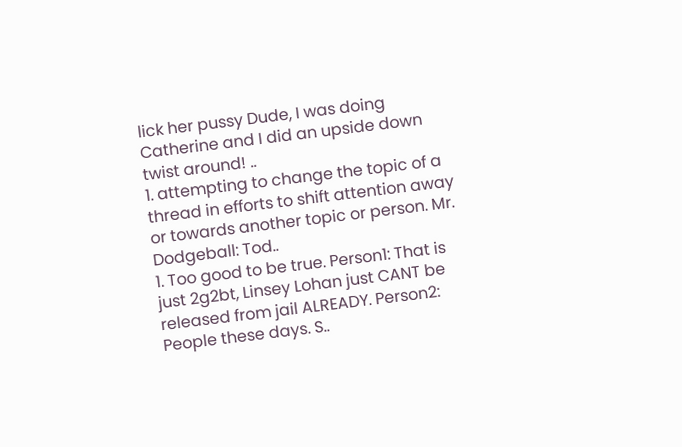lick her pussy Dude, I was doing Catherine and I did an upside down twist around! ..
1. attempting to change the topic of a thread in efforts to shift attention away or towards another topic or person. Mr. Dodgeball: Tod..
1. Too good to be true. Person1: That is just 2g2bt, Linsey Lohan just CANT be released from jail ALREADY. Person2: People these days. S..